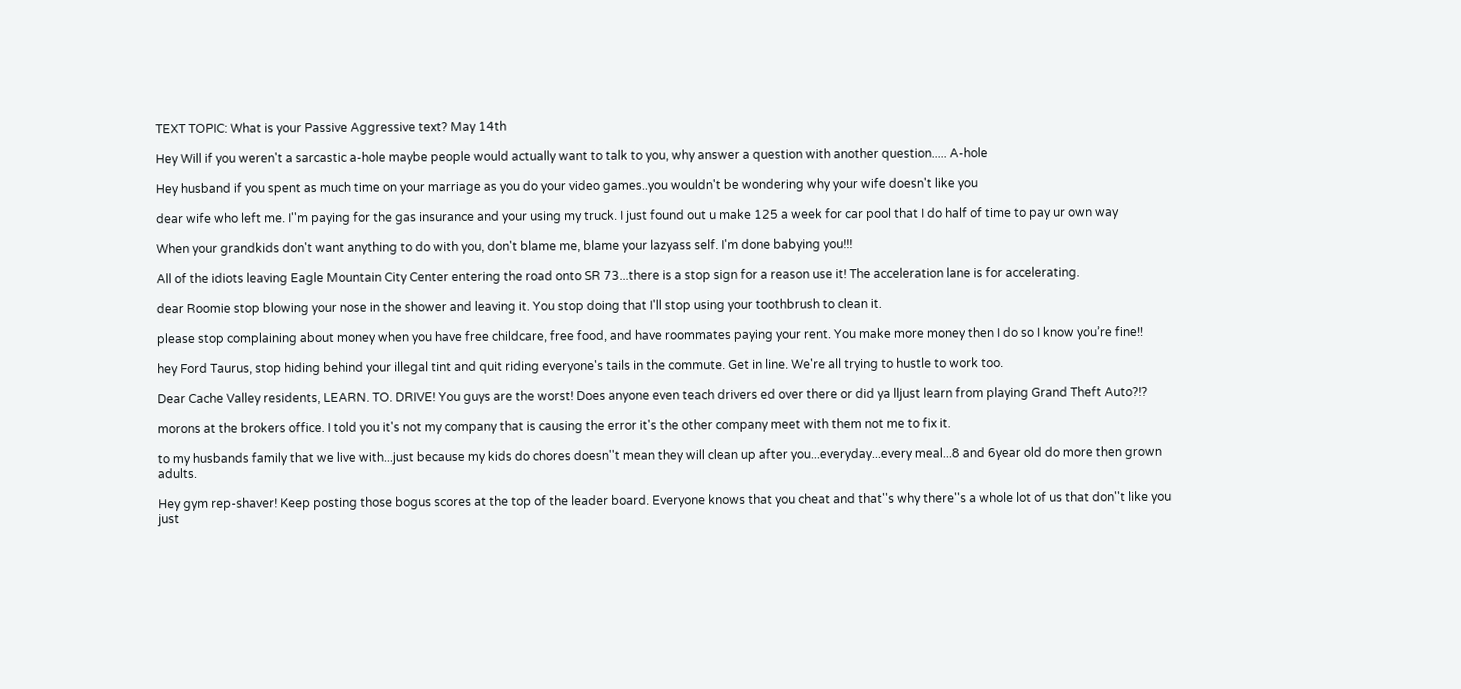TEXT TOPIC: What is your Passive Aggressive text? May 14th

Hey Will if you weren't a sarcastic a-hole maybe people would actually want to talk to you, why answer a question with another question..... A-hole

Hey husband if you spent as much time on your marriage as you do your video games..you wouldn't be wondering why your wife doesn't like you

dear wife who left me. I''m paying for the gas insurance and your using my truck. I just found out u make 125 a week for car pool that I do half of time to pay ur own way

When your grandkids don't want anything to do with you, don't blame me, blame your lazyass self. I'm done babying you!!!

All of the idiots leaving Eagle Mountain City Center entering the road onto SR 73...there is a stop sign for a reason use it! The acceleration lane is for accelerating.

dear Roomie stop blowing your nose in the shower and leaving it. You stop doing that I'll stop using your toothbrush to clean it.

please stop complaining about money when you have free childcare, free food, and have roommates paying your rent. You make more money then I do so I know you’re fine!!

hey Ford Taurus, stop hiding behind your illegal tint and quit riding everyone's tails in the commute. Get in line. We're all trying to hustle to work too.

Dear Cache Valley residents, LEARN. TO. DRIVE! You guys are the worst! Does anyone even teach drivers ed over there or did ya lljust learn from playing Grand Theft Auto?!?

morons at the brokers office. I told you it's not my company that is causing the error it's the other company meet with them not me to fix it.

to my husbands family that we live with...just because my kids do chores doesn''t mean they will clean up after you...everyday...every meal...8 and 6year old do more then grown adults.

Hey gym rep-shaver! Keep posting those bogus scores at the top of the leader board. Everyone knows that you cheat and that''s why there''s a whole lot of us that don''t like you just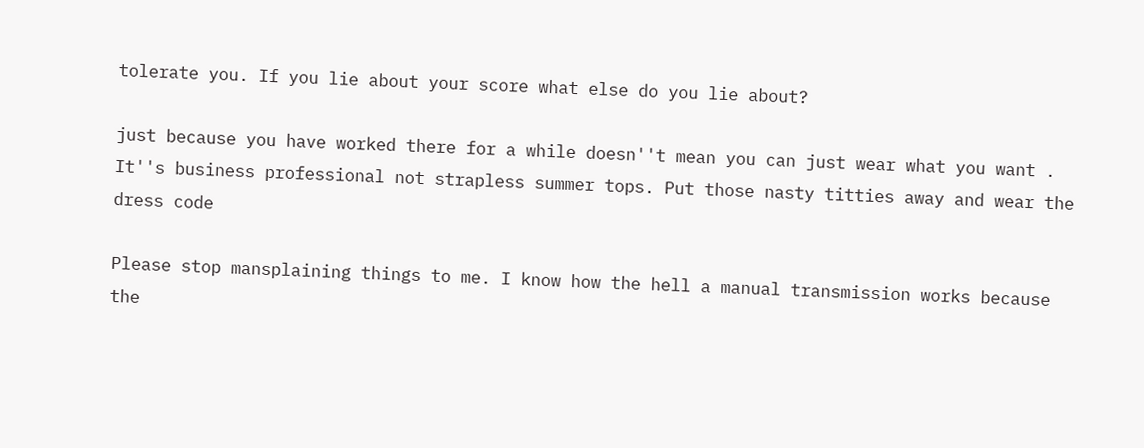tolerate you. If you lie about your score what else do you lie about?

just because you have worked there for a while doesn''t mean you can just wear what you want . It''s business professional not strapless summer tops. Put those nasty titties away and wear the dress code

Please stop mansplaining things to me. I know how the hell a manual transmission works because the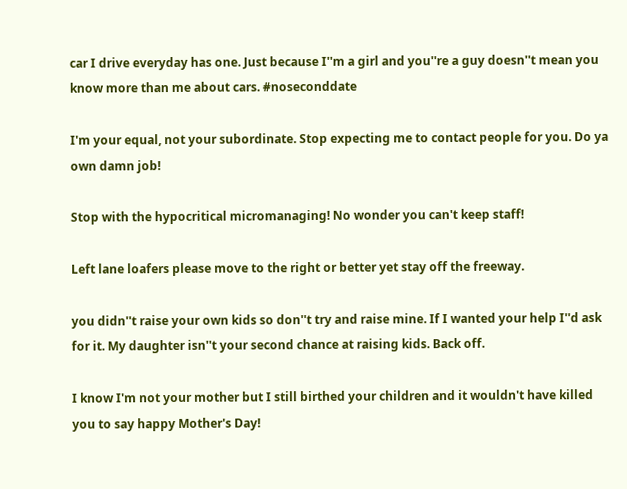car I drive everyday has one. Just because I''m a girl and you''re a guy doesn''t mean you know more than me about cars. #noseconddate

I'm your equal, not your subordinate. Stop expecting me to contact people for you. Do ya own damn job!

Stop with the hypocritical micromanaging! No wonder you can't keep staff!

Left lane loafers please move to the right or better yet stay off the freeway.

you didn''t raise your own kids so don''t try and raise mine. If I wanted your help I''d ask for it. My daughter isn''t your second chance at raising kids. Back off.

I know I'm not your mother but I still birthed your children and it wouldn't have killed you to say happy Mother's Day!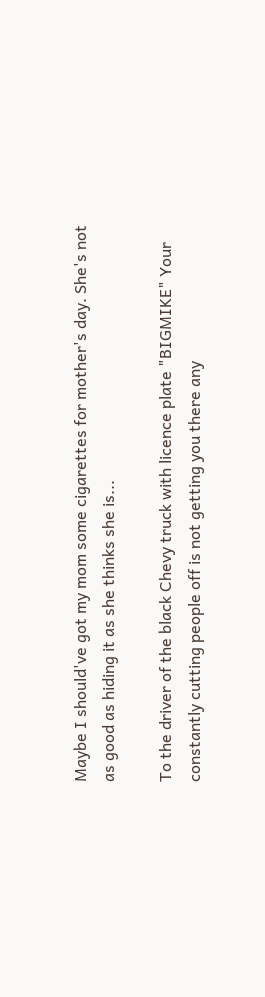Maybe I should've got my mom some cigarettes for mother's day. She's not as good as hiding it as she thinks she is...

To the driver of the black Chevy truck with licence plate "BIGMIKE" Your constantly cutting people off is not getting you there any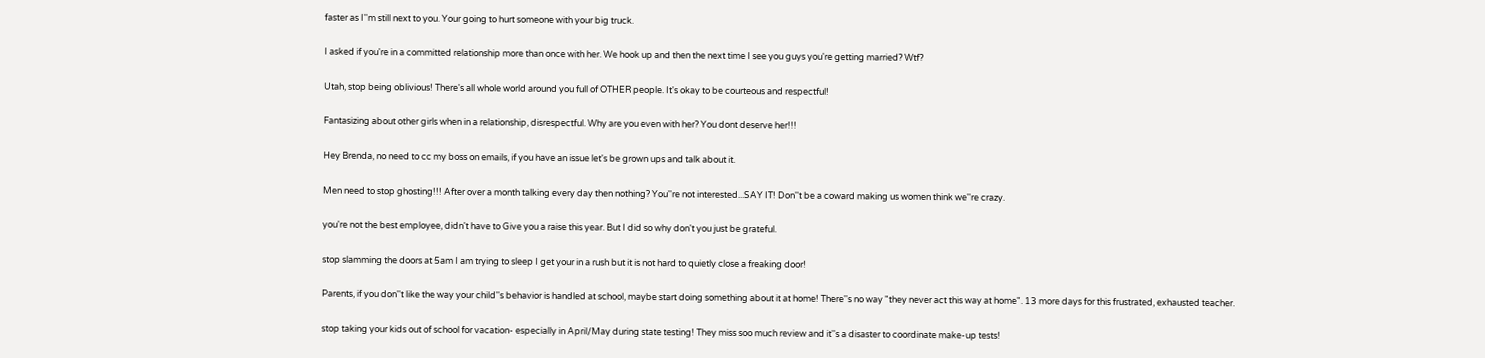faster as I''m still next to you. Your going to hurt someone with your big truck.

I asked if you're in a committed relationship more than once with her. We hook up and then the next time I see you guys you're getting married? Wtf?

Utah, stop being oblivious! There's all whole world around you full of OTHER people. It's okay to be courteous and respectful!

Fantasizing about other girls when in a relationship, disrespectful. Why are you even with her? You dont deserve her!!!

Hey Brenda, no need to cc my boss on emails, if you have an issue let's be grown ups and talk about it.

Men need to stop ghosting!!! After over a month talking every day then nothing? You''re not interested...SAY IT! Don''t be a coward making us women think we''re crazy.

you're not the best employee, didn't have to Give you a raise this year. But I did so why don't you just be grateful.

stop slamming the doors at 5am I am trying to sleep I get your in a rush but it is not hard to quietly close a freaking door!

Parents, if you don''t like the way your child''s behavior is handled at school, maybe start doing something about it at home! There''s no way "they never act this way at home". 13 more days for this frustrated, exhausted teacher.

stop taking your kids out of school for vacation- especially in April/May during state testing! They miss soo much review and it''s a disaster to coordinate make-up tests!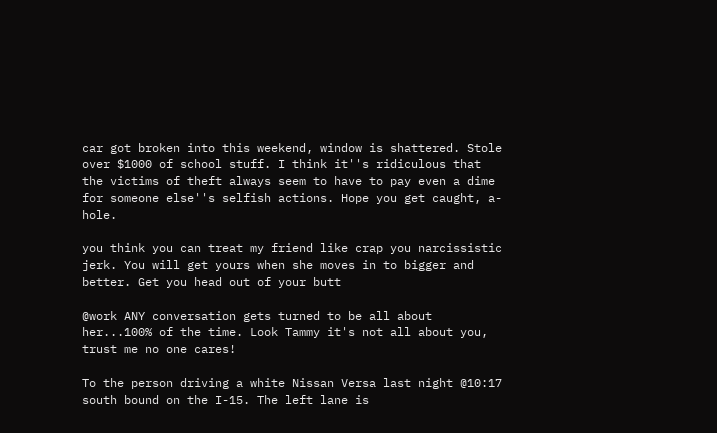car got broken into this weekend, window is shattered. Stole over $1000 of school stuff. I think it''s ridiculous that the victims of theft always seem to have to pay even a dime for someone else''s selfish actions. Hope you get caught, a-hole.

you think you can treat my friend like crap you narcissistic jerk. You will get yours when she moves in to bigger and better. Get you head out of your butt

@work ANY conversation gets turned to be all about her...100% of the time. Look Tammy it's not all about you, trust me no one cares!

To the person driving a white Nissan Versa last night @10:17 south bound on the I-15. The left lane is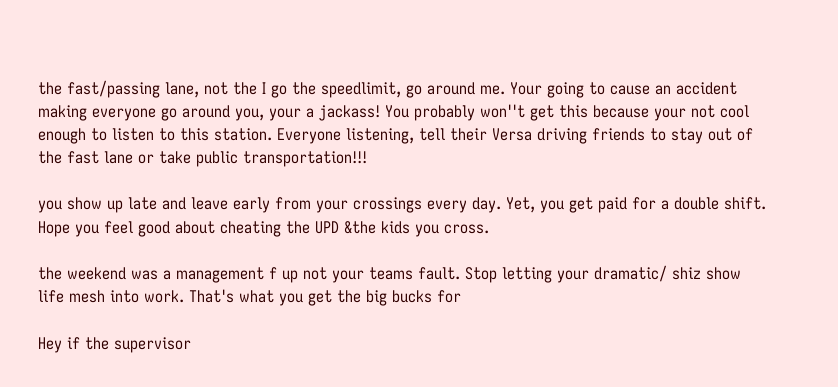the fast/passing lane, not the I go the speedlimit, go around me. Your going to cause an accident making everyone go around you, your a jackass! You probably won''t get this because your not cool enough to listen to this station. Everyone listening, tell their Versa driving friends to stay out of the fast lane or take public transportation!!!

you show up late and leave early from your crossings every day. Yet, you get paid for a double shift. Hope you feel good about cheating the UPD &the kids you cross.

the weekend was a management f up not your teams fault. Stop letting your dramatic/ shiz show life mesh into work. That's what you get the big bucks for

Hey if the supervisor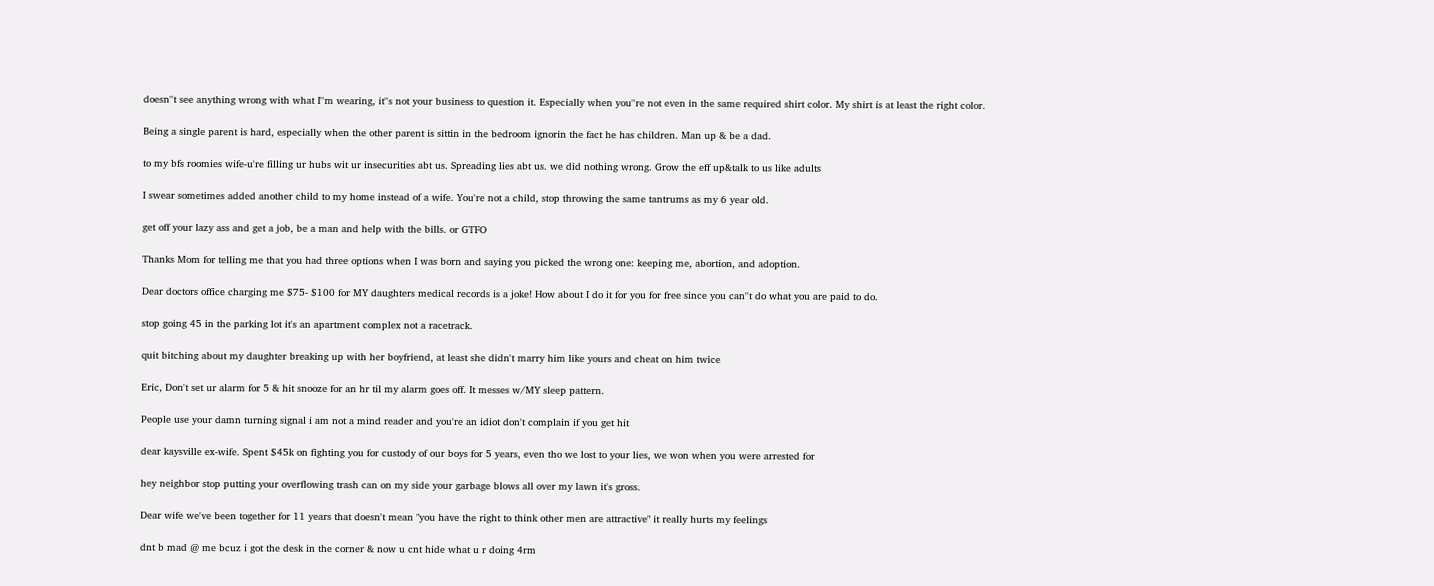doesn''t see anything wrong with what I''m wearing, it''s not your business to question it. Especially when you''re not even in the same required shirt color. My shirt is at least the right color.

Being a single parent is hard, especially when the other parent is sittin in the bedroom ignorin the fact he has children. Man up & be a dad.

to my bfs roomies wife-u're filling ur hubs wit ur insecurities abt us. Spreading lies abt us. we did nothing wrong. Grow the eff up&talk to us like adults

I swear sometimes added another child to my home instead of a wife. You're not a child, stop throwing the same tantrums as my 6 year old.

get off your lazy ass and get a job, be a man and help with the bills. or GTFO

Thanks Mom for telling me that you had three options when I was born and saying you picked the wrong one: keeping me, abortion, and adoption.

Dear doctors office charging me $75- $100 for MY daughters medical records is a joke! How about I do it for you for free since you can''t do what you are paid to do.

stop going 45 in the parking lot it's an apartment complex not a racetrack.

quit bitching about my daughter breaking up with her boyfriend, at least she didn't marry him like yours and cheat on him twice

Eric, Don't set ur alarm for 5 & hit snooze for an hr til my alarm goes off. It messes w/MY sleep pattern.

People use your damn turning signal i am not a mind reader and you're an idiot don't complain if you get hit

dear kaysville ex-wife. Spent $45k on fighting you for custody of our boys for 5 years, even tho we lost to your lies, we won when you were arrested for

hey neighbor stop putting your overflowing trash can on my side your garbage blows all over my lawn it's gross.

Dear wife we've been together for 11 years that doesn't mean "you have the right to think other men are attractive" it really hurts my feelings

dnt b mad @ me bcuz i got the desk in the corner & now u cnt hide what u r doing 4rm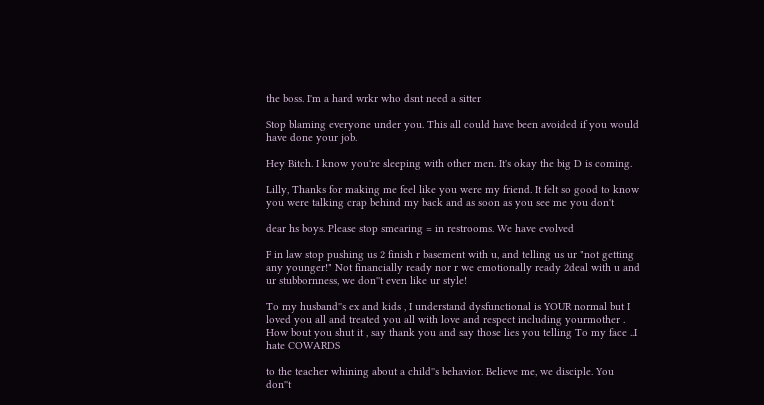the boss. I'm a hard wrkr who dsnt need a sitter

Stop blaming everyone under you. This all could have been avoided if you would have done your job.

Hey Bitch. I know you're sleeping with other men. It's okay the big D is coming.

Lilly, Thanks for making me feel like you were my friend. It felt so good to know you were talking crap behind my back and as soon as you see me you don't

dear hs boys. Please stop smearing = in restrooms. We have evolved

F in law stop pushing us 2 finish r basement with u, and telling us ur "not getting any younger!" Not financially ready nor r we emotionally ready 2deal with u and ur stubbornness, we don''t even like ur style!

To my husband''s ex and kids , I understand dysfunctional is YOUR normal but I loved you all and treated you all with love and respect including yourmother . How bout you shut it , say thank you and say those lies you telling To my face ..I hate COWARDS

to the teacher whining about a child''s behavior. Believe me, we disciple. You don''t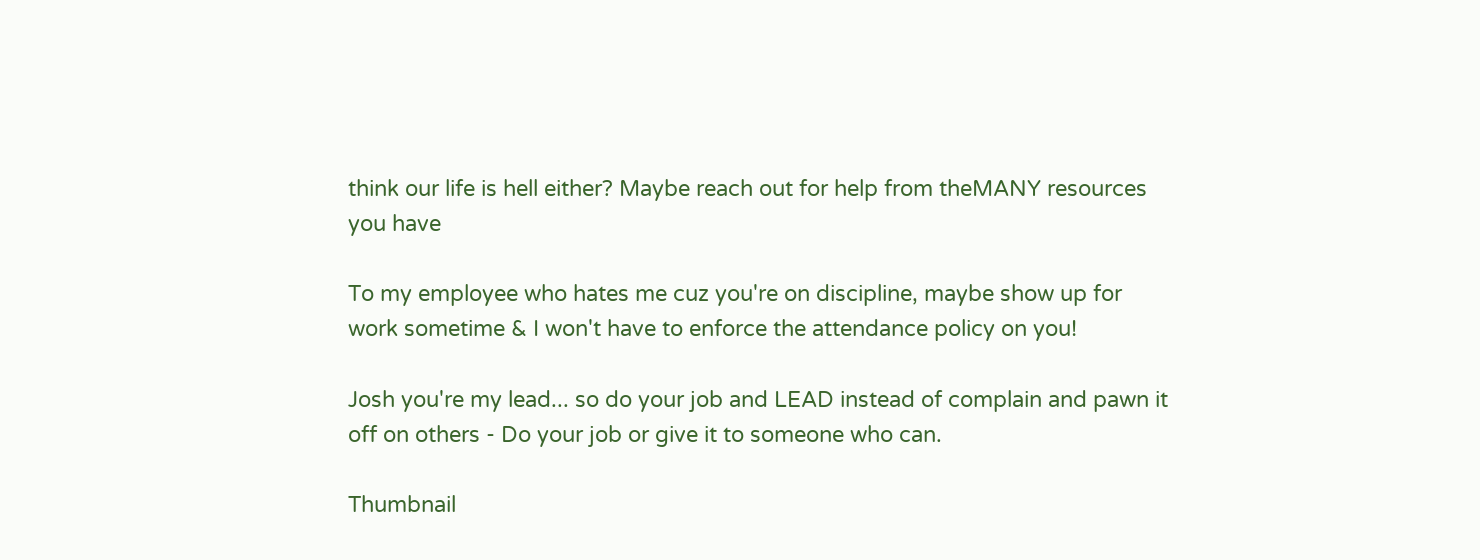think our life is hell either? Maybe reach out for help from theMANY resources you have

To my employee who hates me cuz you're on discipline, maybe show up for work sometime & I won't have to enforce the attendance policy on you!

Josh you're my lead... so do your job and LEAD instead of complain and pawn it off on others - Do your job or give it to someone who can.

Thumbnail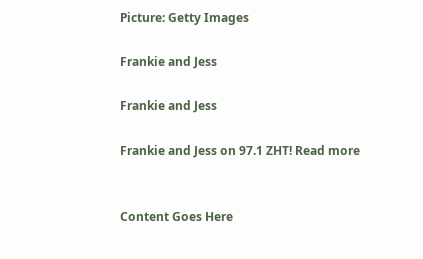Picture: Getty Images

Frankie and Jess

Frankie and Jess

Frankie and Jess on 97.1 ZHT! Read more


Content Goes Here